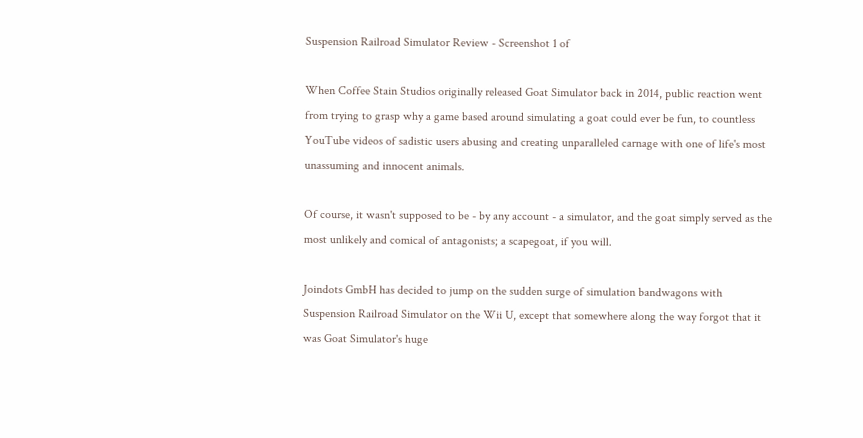Suspension Railroad Simulator Review - Screenshot 1 of

When Coffee Stain Studios originally released Goat Simulator back in 2014, public reaction went from trying to grasp why a game based around simulating a goat could ever be fun, to countless YouTube videos of sadistic users abusing and creating unparalleled carnage with one of life's most unassuming and innocent animals.

Of course, it wasn't supposed to be - by any account - a simulator, and the goat simply served as the most unlikely and comical of antagonists; a scapegoat, if you will.

Joindots GmbH has decided to jump on the sudden surge of simulation bandwagons with Suspension Railroad Simulator on the Wii U, except that somewhere along the way forgot that it was Goat Simulator's huge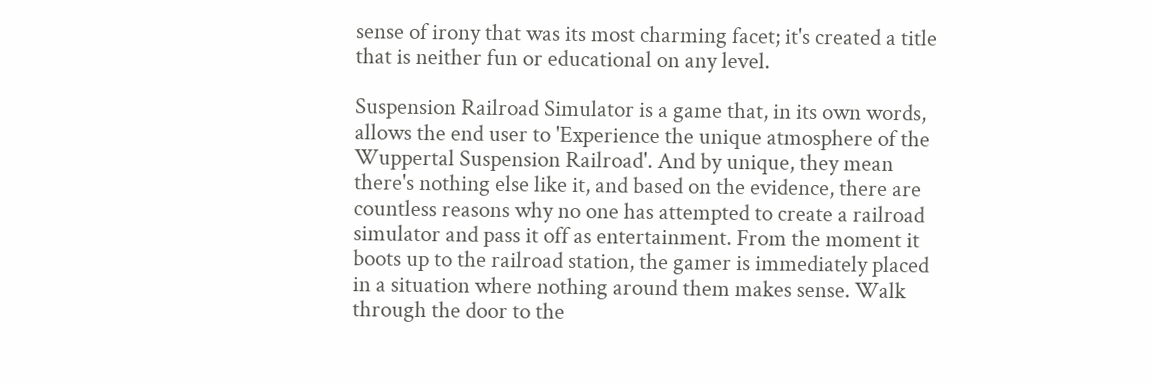sense of irony that was its most charming facet; it's created a title that is neither fun or educational on any level.

Suspension Railroad Simulator is a game that, in its own words, allows the end user to 'Experience the unique atmosphere of the Wuppertal Suspension Railroad'. And by unique, they mean there's nothing else like it, and based on the evidence, there are countless reasons why no one has attempted to create a railroad simulator and pass it off as entertainment. From the moment it boots up to the railroad station, the gamer is immediately placed in a situation where nothing around them makes sense. Walk through the door to the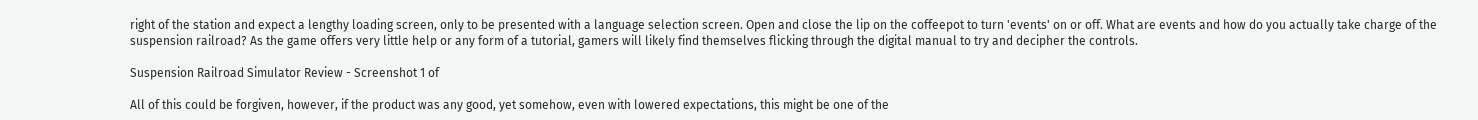right of the station and expect a lengthy loading screen, only to be presented with a language selection screen. Open and close the lip on the coffeepot to turn 'events' on or off. What are events and how do you actually take charge of the suspension railroad? As the game offers very little help or any form of a tutorial, gamers will likely find themselves flicking through the digital manual to try and decipher the controls.

Suspension Railroad Simulator Review - Screenshot 1 of

All of this could be forgiven, however, if the product was any good, yet somehow, even with lowered expectations, this might be one of the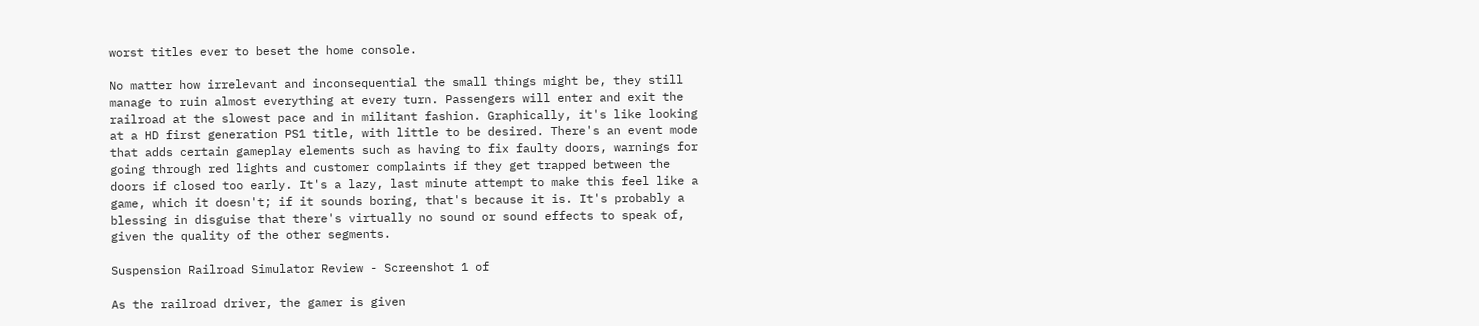worst titles ever to beset the home console.

No matter how irrelevant and inconsequential the small things might be, they still manage to ruin almost everything at every turn. Passengers will enter and exit the railroad at the slowest pace and in militant fashion. Graphically, it's like looking at a HD first generation PS1 title, with little to be desired. There's an event mode that adds certain gameplay elements such as having to fix faulty doors, warnings for going through red lights and customer complaints if they get trapped between the doors if closed too early. It's a lazy, last minute attempt to make this feel like a game, which it doesn't; if it sounds boring, that's because it is. It's probably a blessing in disguise that there's virtually no sound or sound effects to speak of, given the quality of the other segments.

Suspension Railroad Simulator Review - Screenshot 1 of

As the railroad driver, the gamer is given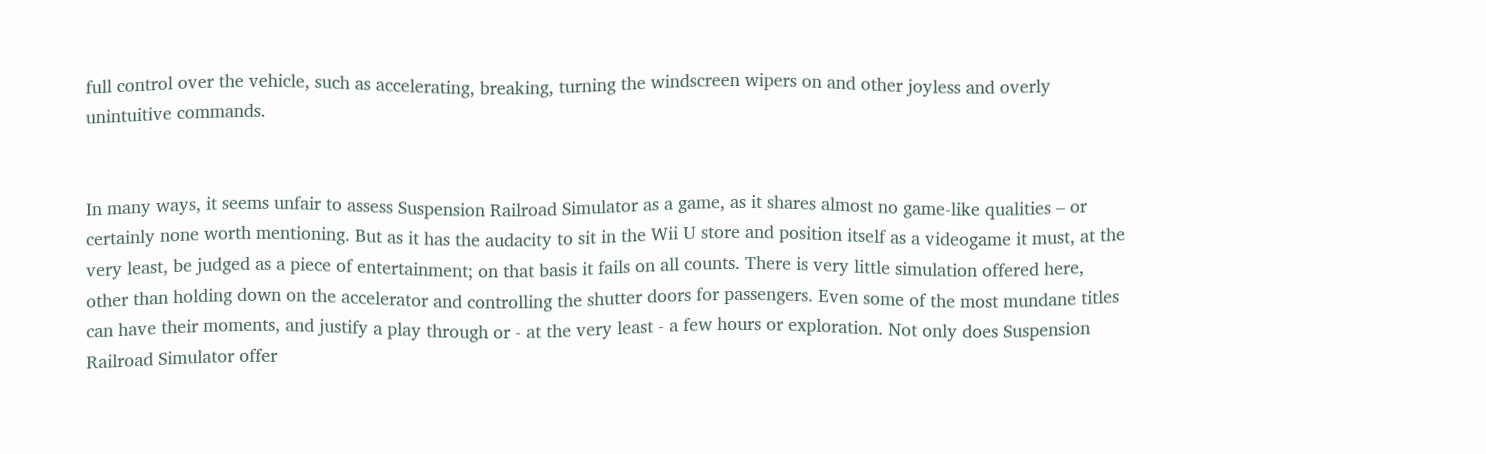full control over the vehicle, such as accelerating, breaking, turning the windscreen wipers on and other joyless and overly unintuitive commands.


In many ways, it seems unfair to assess Suspension Railroad Simulator as a game, as it shares almost no game-like qualities – or certainly none worth mentioning. But as it has the audacity to sit in the Wii U store and position itself as a videogame it must, at the very least, be judged as a piece of entertainment; on that basis it fails on all counts. There is very little simulation offered here, other than holding down on the accelerator and controlling the shutter doors for passengers. Even some of the most mundane titles can have their moments, and justify a play through or - at the very least - a few hours or exploration. Not only does Suspension Railroad Simulator offer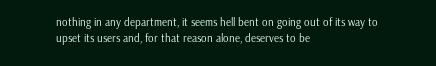nothing in any department, it seems hell bent on going out of its way to upset its users and, for that reason alone, deserves to be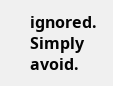ignored. Simply avoid.